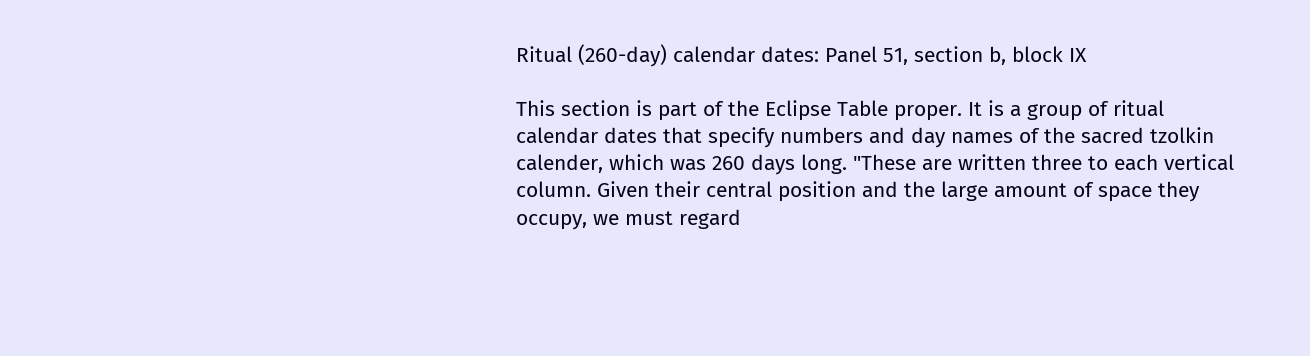Ritual (260-day) calendar dates: Panel 51, section b, block IX

This section is part of the Eclipse Table proper. It is a group of ritual calendar dates that specify numbers and day names of the sacred tzolkin calender, which was 260 days long. "These are written three to each vertical column. Given their central position and the large amount of space they occupy, we must regard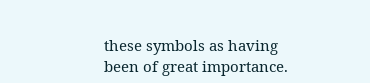these symbols as having been of great importance.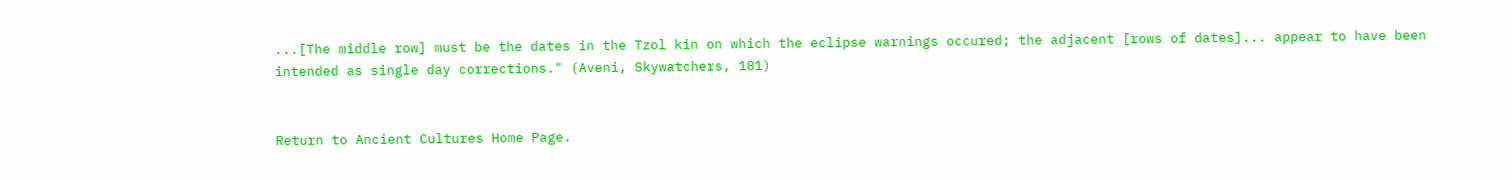...[The middle row] must be the dates in the Tzol kin on which the eclipse warnings occured; the adjacent [rows of dates]... appear to have been intended as single day corrections." (Aveni, Skywatchers, 181)


Return to Ancient Cultures Home Page.